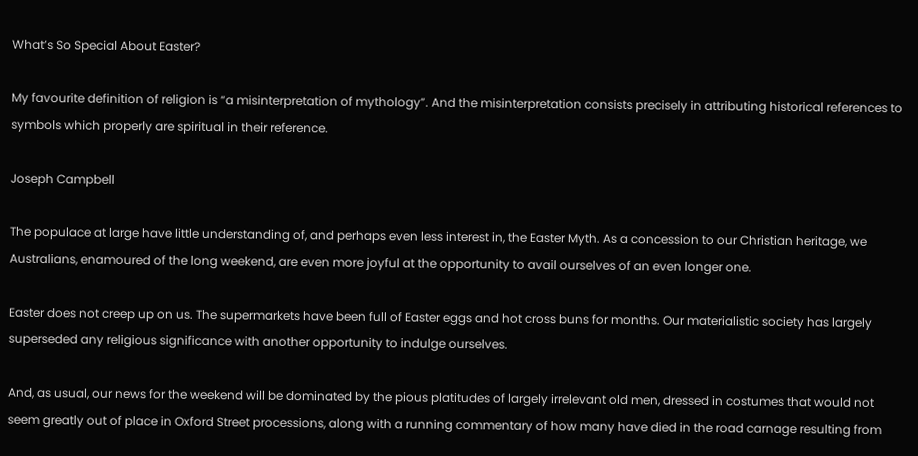What’s So Special About Easter?

My favourite definition of religion is “a misinterpretation of mythology”. And the misinterpretation consists precisely in attributing historical references to symbols which properly are spiritual in their reference.

Joseph Campbell

The populace at large have little understanding of, and perhaps even less interest in, the Easter Myth. As a concession to our Christian heritage, we Australians, enamoured of the long weekend, are even more joyful at the opportunity to avail ourselves of an even longer one.

Easter does not creep up on us. The supermarkets have been full of Easter eggs and hot cross buns for months. Our materialistic society has largely superseded any religious significance with another opportunity to indulge ourselves.

And, as usual, our news for the weekend will be dominated by the pious platitudes of largely irrelevant old men, dressed in costumes that would not seem greatly out of place in Oxford Street processions, along with a running commentary of how many have died in the road carnage resulting from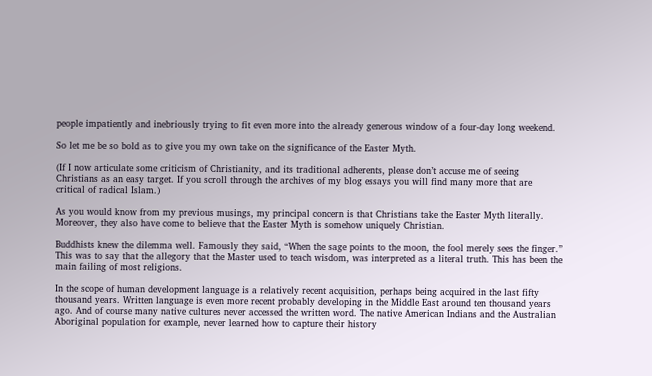people impatiently and inebriously trying to fit even more into the already generous window of a four-day long weekend.

So let me be so bold as to give you my own take on the significance of the Easter Myth.

(If I now articulate some criticism of Christianity, and its traditional adherents, please don’t accuse me of seeing Christians as an easy target. If you scroll through the archives of my blog essays you will find many more that are critical of radical Islam.)

As you would know from my previous musings, my principal concern is that Christians take the Easter Myth literally. Moreover, they also have come to believe that the Easter Myth is somehow uniquely Christian.

Buddhists knew the dilemma well. Famously they said, “When the sage points to the moon, the fool merely sees the finger.” This was to say that the allegory that the Master used to teach wisdom, was interpreted as a literal truth. This has been the main failing of most religions.

In the scope of human development language is a relatively recent acquisition, perhaps being acquired in the last fifty thousand years. Written language is even more recent probably developing in the Middle East around ten thousand years ago. And of course many native cultures never accessed the written word. The native American Indians and the Australian Aboriginal population for example, never learned how to capture their history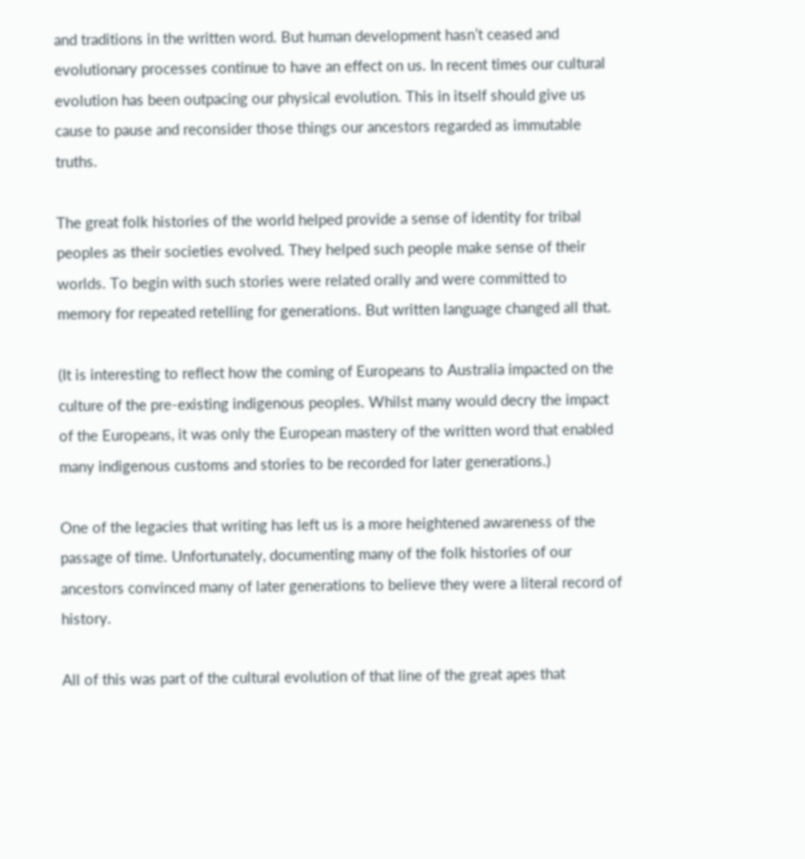and traditions in the written word. But human development hasn’t ceased and evolutionary processes continue to have an effect on us. In recent times our cultural evolution has been outpacing our physical evolution. This in itself should give us cause to pause and reconsider those things our ancestors regarded as immutable truths.

The great folk histories of the world helped provide a sense of identity for tribal peoples as their societies evolved. They helped such people make sense of their worlds. To begin with such stories were related orally and were committed to memory for repeated retelling for generations. But written language changed all that.

(It is interesting to reflect how the coming of Europeans to Australia impacted on the culture of the pre-existing indigenous peoples. Whilst many would decry the impact of the Europeans, it was only the European mastery of the written word that enabled many indigenous customs and stories to be recorded for later generations.)

One of the legacies that writing has left us is a more heightened awareness of the passage of time. Unfortunately, documenting many of the folk histories of our ancestors convinced many of later generations to believe they were a literal record of history.

All of this was part of the cultural evolution of that line of the great apes that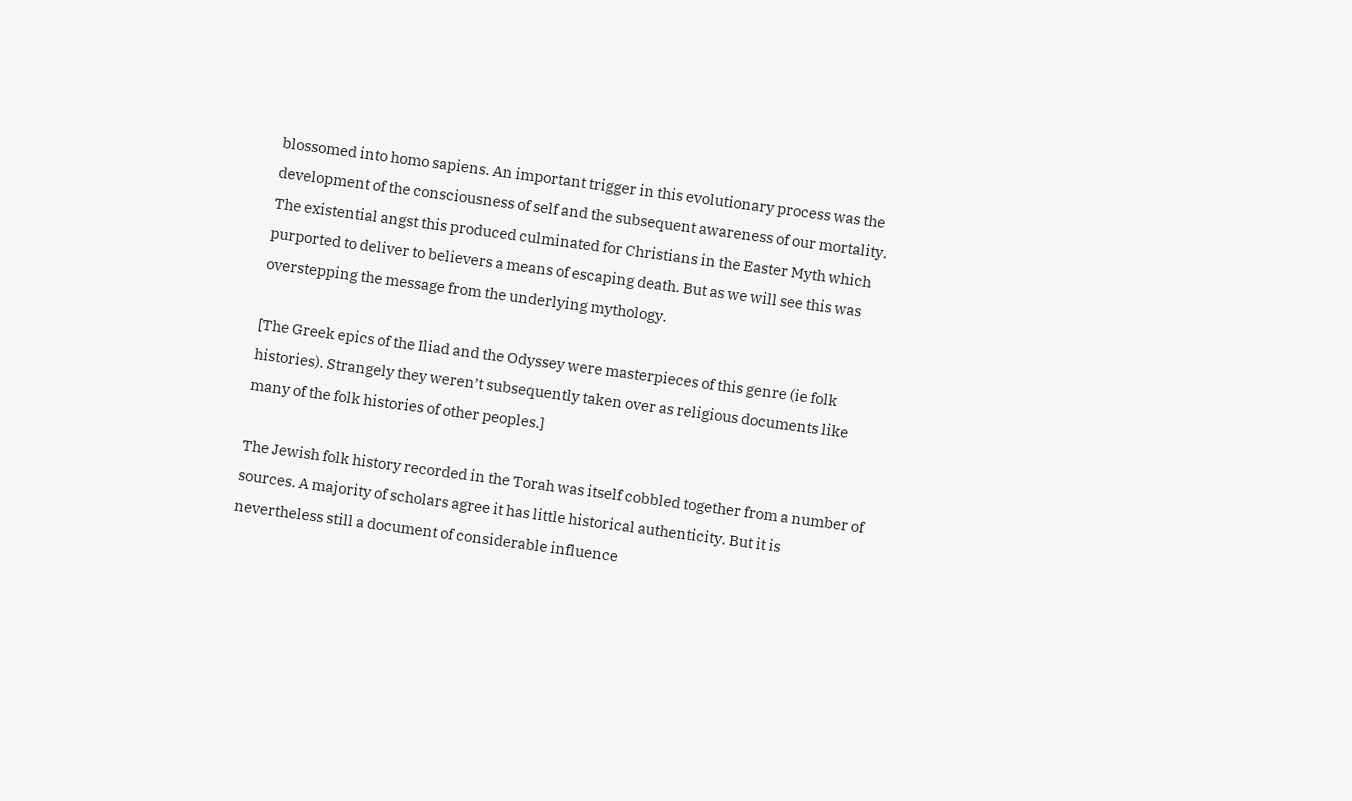blossomed into homo sapiens. An important trigger in this evolutionary process was the development of the consciousness of self and the subsequent awareness of our mortality. The existential angst this produced culminated for Christians in the Easter Myth which purported to deliver to believers a means of escaping death. But as we will see this was overstepping the message from the underlying mythology.

[The Greek epics of the Iliad and the Odyssey were masterpieces of this genre (ie folk histories). Strangely they weren’t subsequently taken over as religious documents like many of the folk histories of other peoples.]

The Jewish folk history recorded in the Torah was itself cobbled together from a number of sources. A majority of scholars agree it has little historical authenticity. But it is nevertheless still a document of considerable influence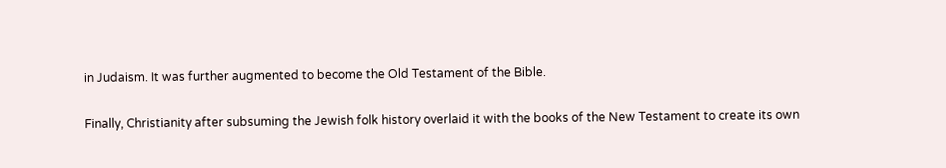in Judaism. It was further augmented to become the Old Testament of the Bible.

Finally, Christianity after subsuming the Jewish folk history overlaid it with the books of the New Testament to create its own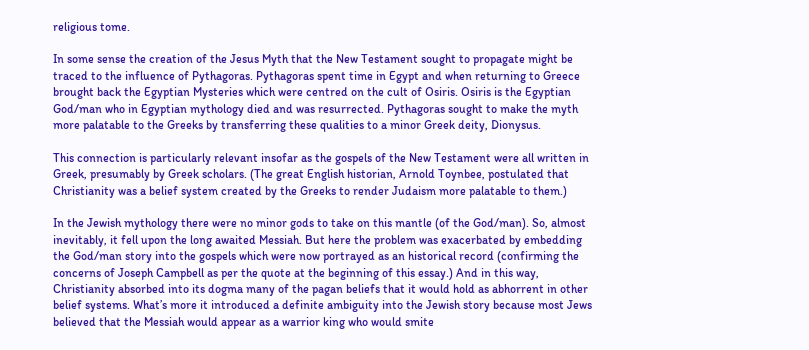religious tome.

In some sense the creation of the Jesus Myth that the New Testament sought to propagate might be traced to the influence of Pythagoras. Pythagoras spent time in Egypt and when returning to Greece brought back the Egyptian Mysteries which were centred on the cult of Osiris. Osiris is the Egyptian God/man who in Egyptian mythology died and was resurrected. Pythagoras sought to make the myth more palatable to the Greeks by transferring these qualities to a minor Greek deity, Dionysus.

This connection is particularly relevant insofar as the gospels of the New Testament were all written in Greek, presumably by Greek scholars. (The great English historian, Arnold Toynbee, postulated that Christianity was a belief system created by the Greeks to render Judaism more palatable to them.)

In the Jewish mythology there were no minor gods to take on this mantle (of the God/man). So, almost inevitably, it fell upon the long awaited Messiah. But here the problem was exacerbated by embedding the God/man story into the gospels which were now portrayed as an historical record (confirming the concerns of Joseph Campbell as per the quote at the beginning of this essay.) And in this way, Christianity absorbed into its dogma many of the pagan beliefs that it would hold as abhorrent in other belief systems. What’s more it introduced a definite ambiguity into the Jewish story because most Jews believed that the Messiah would appear as a warrior king who would smite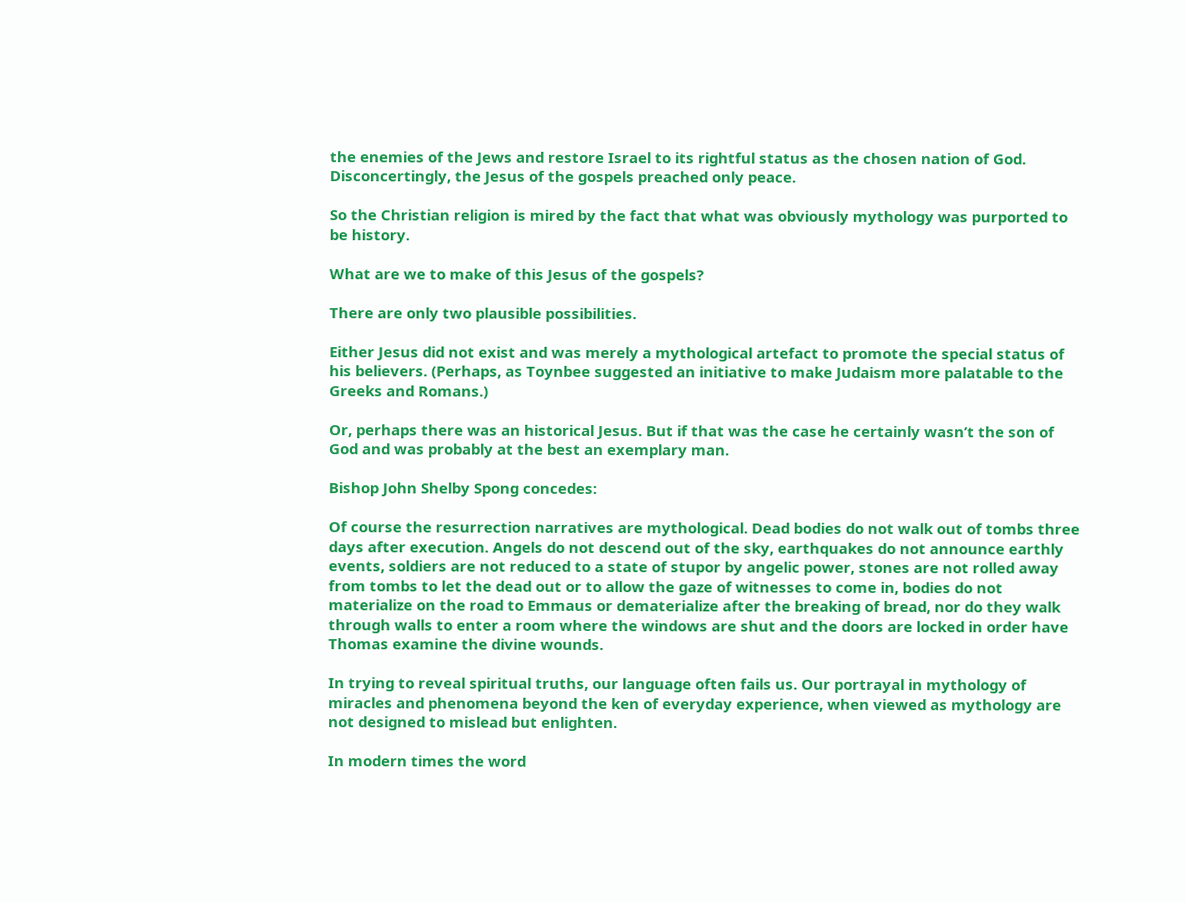the enemies of the Jews and restore Israel to its rightful status as the chosen nation of God. Disconcertingly, the Jesus of the gospels preached only peace.

So the Christian religion is mired by the fact that what was obviously mythology was purported to be history.

What are we to make of this Jesus of the gospels?

There are only two plausible possibilities.

Either Jesus did not exist and was merely a mythological artefact to promote the special status of his believers. (Perhaps, as Toynbee suggested an initiative to make Judaism more palatable to the Greeks and Romans.)

Or, perhaps there was an historical Jesus. But if that was the case he certainly wasn’t the son of God and was probably at the best an exemplary man.

Bishop John Shelby Spong concedes:

Of course the resurrection narratives are mythological. Dead bodies do not walk out of tombs three days after execution. Angels do not descend out of the sky, earthquakes do not announce earthly events, soldiers are not reduced to a state of stupor by angelic power, stones are not rolled away from tombs to let the dead out or to allow the gaze of witnesses to come in, bodies do not materialize on the road to Emmaus or dematerialize after the breaking of bread, nor do they walk through walls to enter a room where the windows are shut and the doors are locked in order have Thomas examine the divine wounds.

In trying to reveal spiritual truths, our language often fails us. Our portrayal in mythology of miracles and phenomena beyond the ken of everyday experience, when viewed as mythology are not designed to mislead but enlighten.

In modern times the word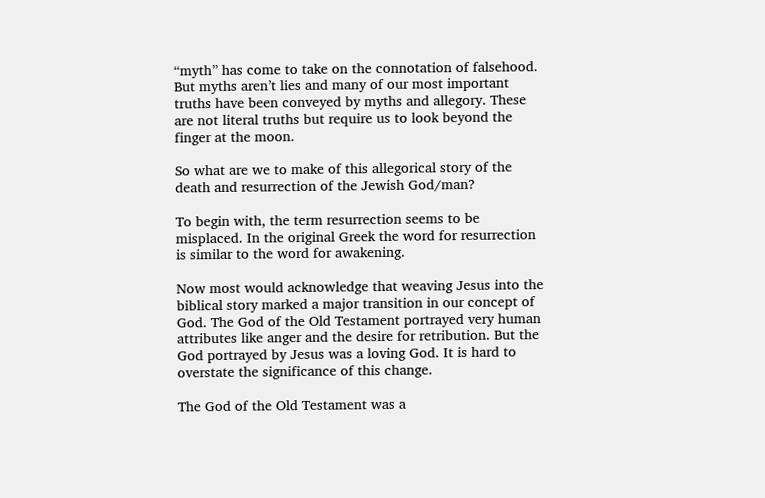“myth” has come to take on the connotation of falsehood. But myths aren’t lies and many of our most important truths have been conveyed by myths and allegory. These are not literal truths but require us to look beyond the finger at the moon.

So what are we to make of this allegorical story of the death and resurrection of the Jewish God/man?

To begin with, the term resurrection seems to be misplaced. In the original Greek the word for resurrection is similar to the word for awakening.

Now most would acknowledge that weaving Jesus into the biblical story marked a major transition in our concept of God. The God of the Old Testament portrayed very human attributes like anger and the desire for retribution. But the God portrayed by Jesus was a loving God. It is hard to overstate the significance of this change.

The God of the Old Testament was a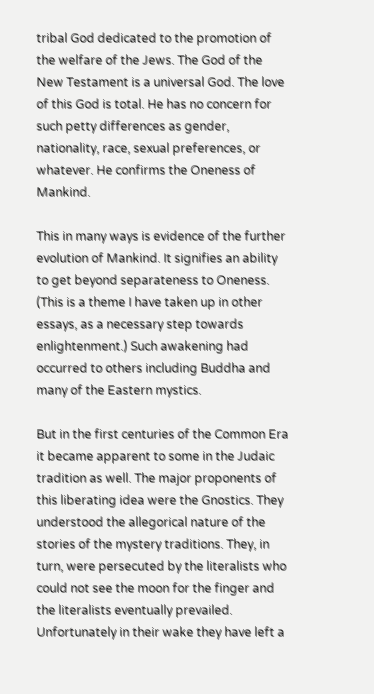tribal God dedicated to the promotion of the welfare of the Jews. The God of the New Testament is a universal God. The love of this God is total. He has no concern for such petty differences as gender, nationality, race, sexual preferences, or whatever. He confirms the Oneness of Mankind.

This in many ways is evidence of the further evolution of Mankind. It signifies an ability to get beyond separateness to Oneness. (This is a theme I have taken up in other essays, as a necessary step towards enlightenment.) Such awakening had occurred to others including Buddha and many of the Eastern mystics.

But in the first centuries of the Common Era it became apparent to some in the Judaic tradition as well. The major proponents of this liberating idea were the Gnostics. They understood the allegorical nature of the stories of the mystery traditions. They, in turn, were persecuted by the literalists who could not see the moon for the finger and the literalists eventually prevailed. Unfortunately in their wake they have left a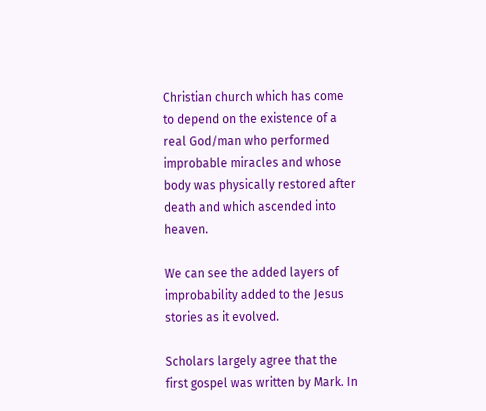Christian church which has come to depend on the existence of a real God/man who performed improbable miracles and whose body was physically restored after death and which ascended into heaven.

We can see the added layers of improbability added to the Jesus stories as it evolved.

Scholars largely agree that the first gospel was written by Mark. In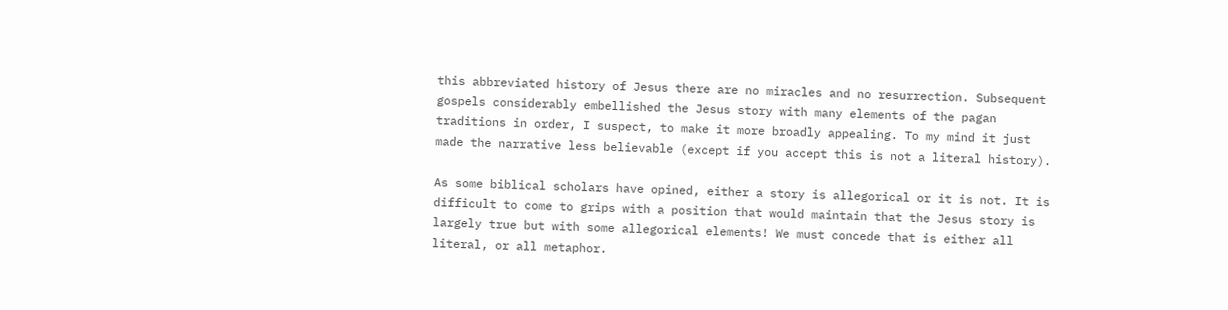this abbreviated history of Jesus there are no miracles and no resurrection. Subsequent gospels considerably embellished the Jesus story with many elements of the pagan traditions in order, I suspect, to make it more broadly appealing. To my mind it just made the narrative less believable (except if you accept this is not a literal history).

As some biblical scholars have opined, either a story is allegorical or it is not. It is difficult to come to grips with a position that would maintain that the Jesus story is largely true but with some allegorical elements! We must concede that is either all literal, or all metaphor.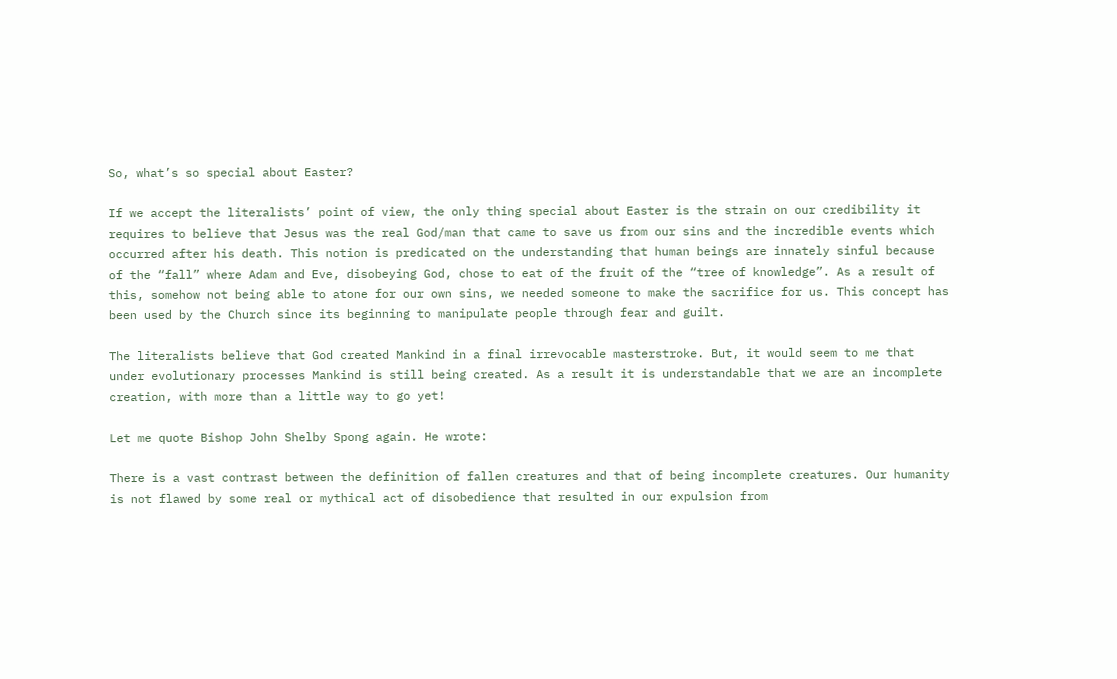So, what’s so special about Easter?

If we accept the literalists’ point of view, the only thing special about Easter is the strain on our credibility it requires to believe that Jesus was the real God/man that came to save us from our sins and the incredible events which occurred after his death. This notion is predicated on the understanding that human beings are innately sinful because of the “fall” where Adam and Eve, disobeying God, chose to eat of the fruit of the “tree of knowledge”. As a result of this, somehow not being able to atone for our own sins, we needed someone to make the sacrifice for us. This concept has been used by the Church since its beginning to manipulate people through fear and guilt.

The literalists believe that God created Mankind in a final irrevocable masterstroke. But, it would seem to me that under evolutionary processes Mankind is still being created. As a result it is understandable that we are an incomplete creation, with more than a little way to go yet!

Let me quote Bishop John Shelby Spong again. He wrote:

There is a vast contrast between the definition of fallen creatures and that of being incomplete creatures. Our humanity is not flawed by some real or mythical act of disobedience that resulted in our expulsion from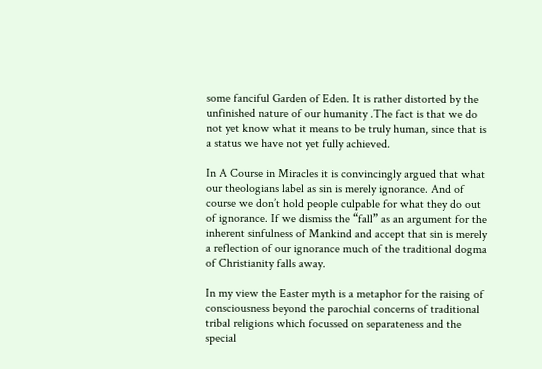some fanciful Garden of Eden. It is rather distorted by the unfinished nature of our humanity .The fact is that we do not yet know what it means to be truly human, since that is a status we have not yet fully achieved.

In A Course in Miracles it is convincingly argued that what our theologians label as sin is merely ignorance. And of course we don’t hold people culpable for what they do out of ignorance. If we dismiss the “fall” as an argument for the inherent sinfulness of Mankind and accept that sin is merely a reflection of our ignorance much of the traditional dogma of Christianity falls away.

In my view the Easter myth is a metaphor for the raising of consciousness beyond the parochial concerns of traditional tribal religions which focussed on separateness and the special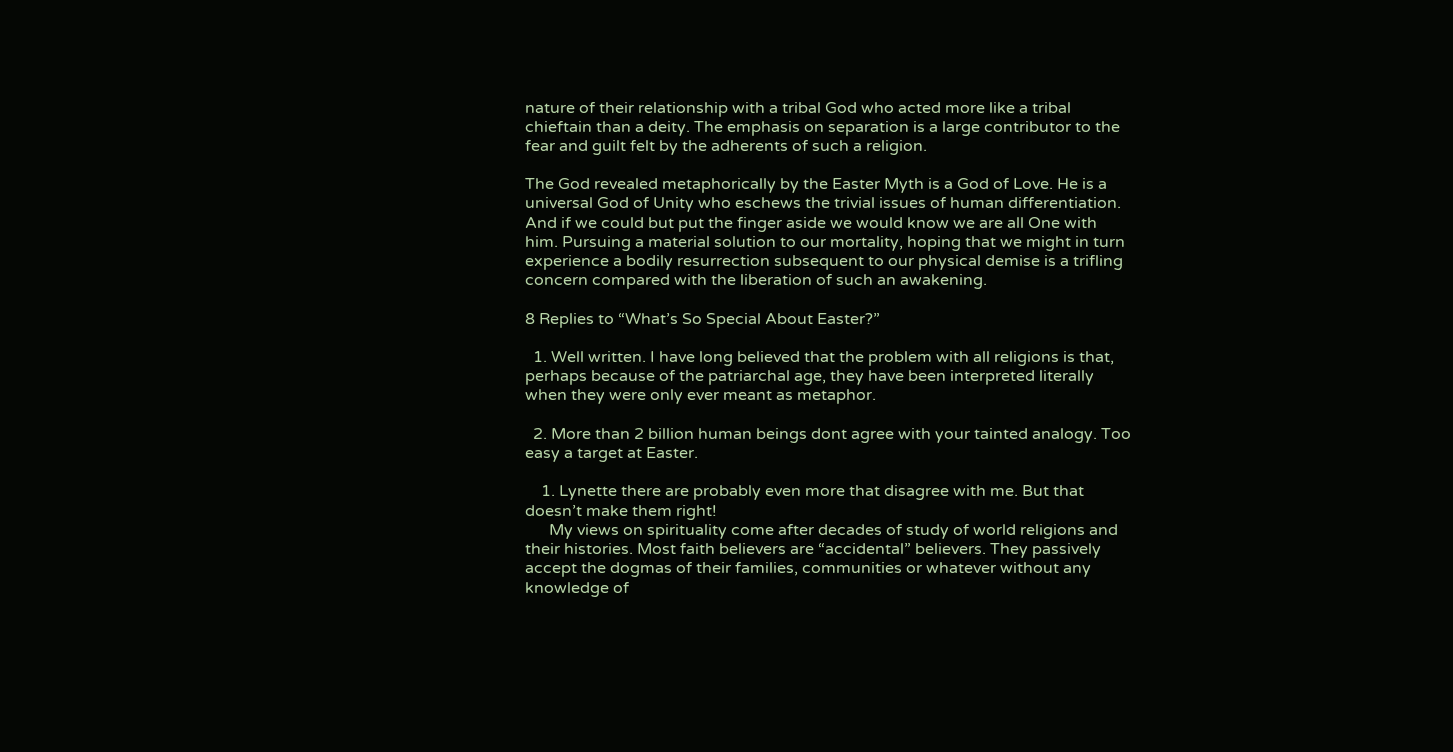nature of their relationship with a tribal God who acted more like a tribal chieftain than a deity. The emphasis on separation is a large contributor to the fear and guilt felt by the adherents of such a religion.

The God revealed metaphorically by the Easter Myth is a God of Love. He is a universal God of Unity who eschews the trivial issues of human differentiation. And if we could but put the finger aside we would know we are all One with him. Pursuing a material solution to our mortality, hoping that we might in turn experience a bodily resurrection subsequent to our physical demise is a trifling concern compared with the liberation of such an awakening.

8 Replies to “What’s So Special About Easter?”

  1. Well written. I have long believed that the problem with all religions is that, perhaps because of the patriarchal age, they have been interpreted literally when they were only ever meant as metaphor.

  2. More than 2 billion human beings dont agree with your tainted analogy. Too easy a target at Easter.

    1. Lynette there are probably even more that disagree with me. But that doesn’t make them right!
      My views on spirituality come after decades of study of world religions and their histories. Most faith believers are “accidental” believers. They passively accept the dogmas of their families, communities or whatever without any knowledge of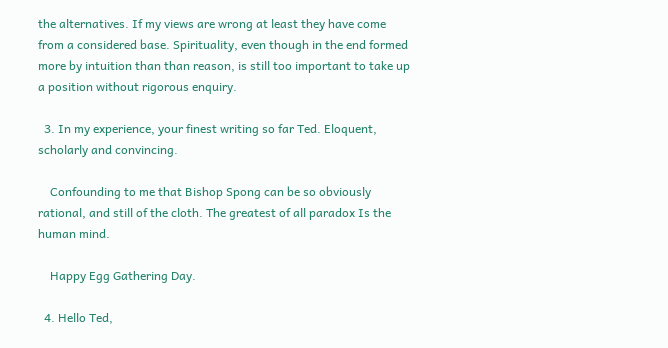the alternatives. If my views are wrong at least they have come from a considered base. Spirituality, even though in the end formed more by intuition than than reason, is still too important to take up a position without rigorous enquiry.

  3. In my experience, your finest writing so far Ted. Eloquent, scholarly and convincing.

    Confounding to me that Bishop Spong can be so obviously rational, and still of the cloth. The greatest of all paradox Is the human mind.

    Happy Egg Gathering Day.

  4. Hello Ted,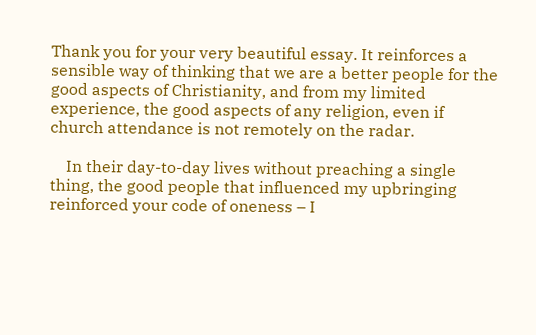Thank you for your very beautiful essay. It reinforces a sensible way of thinking that we are a better people for the good aspects of Christianity, and from my limited experience, the good aspects of any religion, even if church attendance is not remotely on the radar.

    In their day-to-day lives without preaching a single thing, the good people that influenced my upbringing reinforced your code of oneness – I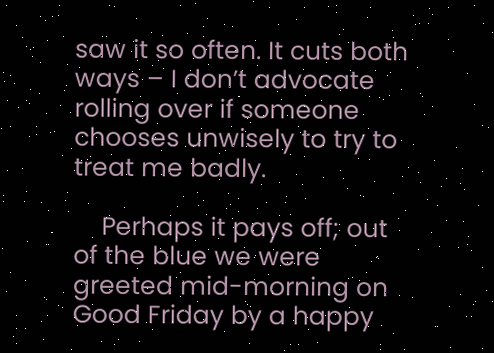saw it so often. It cuts both ways – I don’t advocate rolling over if someone chooses unwisely to try to treat me badly.

    Perhaps it pays off; out of the blue we were greeted mid-morning on Good Friday by a happy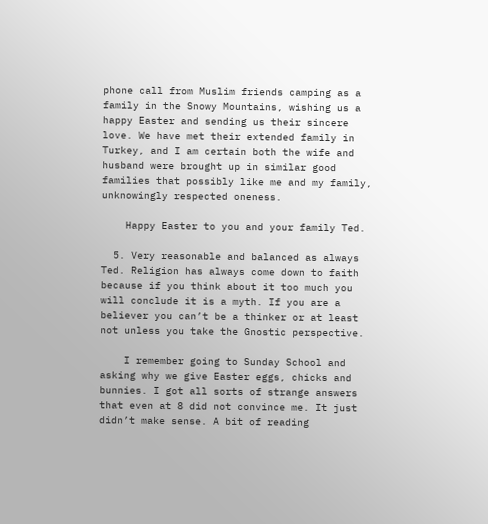phone call from Muslim friends camping as a family in the Snowy Mountains, wishing us a happy Easter and sending us their sincere love. We have met their extended family in Turkey, and I am certain both the wife and husband were brought up in similar good families that possibly like me and my family, unknowingly respected oneness.

    Happy Easter to you and your family Ted.

  5. Very reasonable and balanced as always Ted. Religion has always come down to faith because if you think about it too much you will conclude it is a myth. If you are a believer you can’t be a thinker or at least not unless you take the Gnostic perspective.

    I remember going to Sunday School and asking why we give Easter eggs, chicks and bunnies. I got all sorts of strange answers that even at 8 did not convince me. It just didn’t make sense. A bit of reading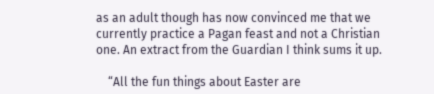as an adult though has now convinced me that we currently practice a Pagan feast and not a Christian one. An extract from the Guardian I think sums it up.

    “All the fun things about Easter are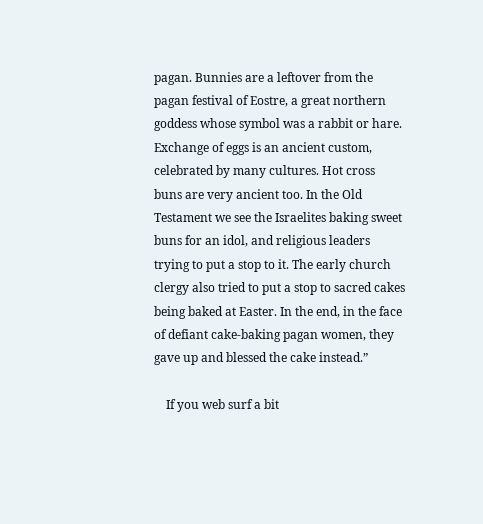pagan. Bunnies are a leftover from the pagan festival of Eostre, a great northern goddess whose symbol was a rabbit or hare. Exchange of eggs is an ancient custom, celebrated by many cultures. Hot cross buns are very ancient too. In the Old Testament we see the Israelites baking sweet buns for an idol, and religious leaders trying to put a stop to it. The early church clergy also tried to put a stop to sacred cakes being baked at Easter. In the end, in the face of defiant cake-baking pagan women, they gave up and blessed the cake instead.”

    If you web surf a bit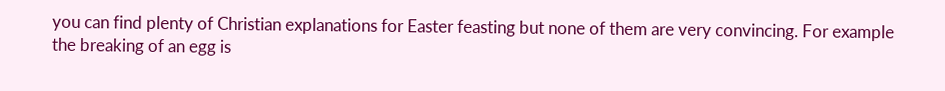you can find plenty of Christian explanations for Easter feasting but none of them are very convincing. For example the breaking of an egg is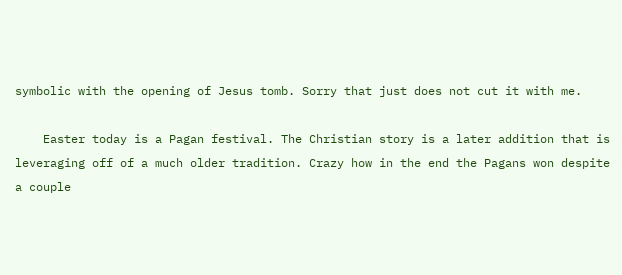symbolic with the opening of Jesus tomb. Sorry that just does not cut it with me.

    Easter today is a Pagan festival. The Christian story is a later addition that is leveraging off of a much older tradition. Crazy how in the end the Pagans won despite a couple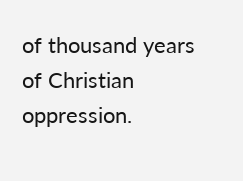of thousand years of Christian oppression.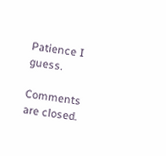Patience I guess.

Comments are closed.